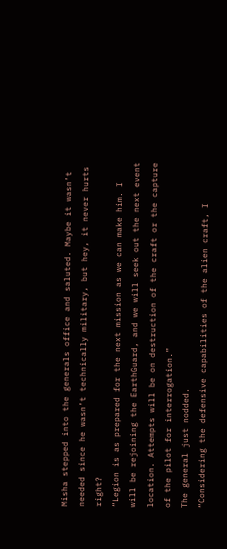Misha stepped into the generals office and saluted. Maybe it wasn’t needed since he wasn’t technically military, but hey, it never hurts right?
“Legion is as prepared for the next mission as we can make him. I will be rejoining the EarthGuard, and we will seek out the next event location. Attempts will be on destruction of the craft or the capture of the pilot for interrogation.”
The general just nodded.
“Considering the defensive capabilities of the alien craft, I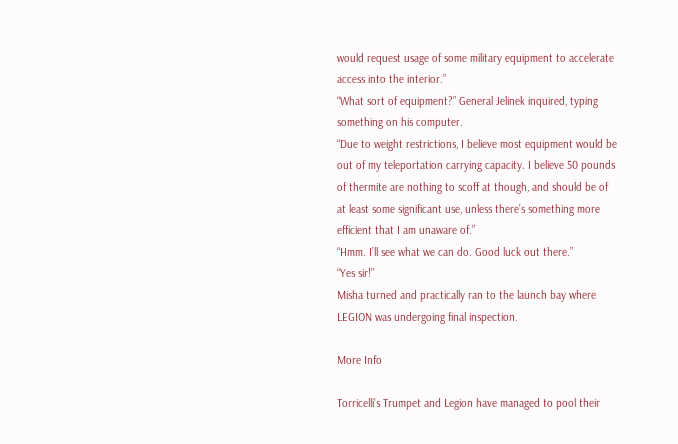would request usage of some military equipment to accelerate access into the interior.”
“What sort of equipment?” General Jelinek inquired, typing something on his computer.
“Due to weight restrictions, I believe most equipment would be out of my teleportation carrying capacity. I believe 50 pounds of thermite are nothing to scoff at though, and should be of at least some significant use, unless there’s something more efficient that I am unaware of.”
“Hmm. I’ll see what we can do. Good luck out there.”
“Yes sir!”
Misha turned and practically ran to the launch bay where LEGION was undergoing final inspection.

More Info

Torricelli’s Trumpet and Legion have managed to pool their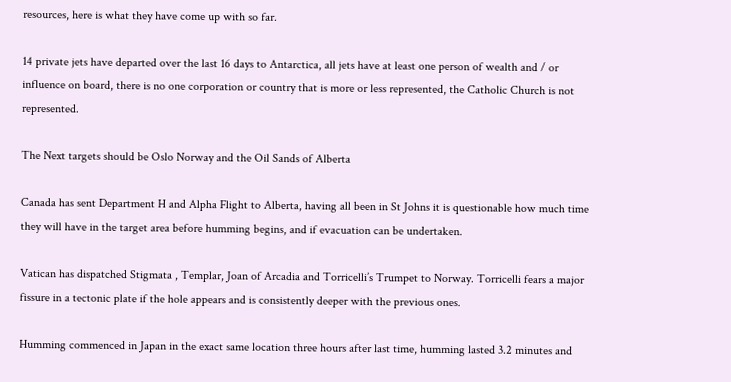resources, here is what they have come up with so far.

14 private jets have departed over the last 16 days to Antarctica, all jets have at least one person of wealth and / or influence on board, there is no one corporation or country that is more or less represented, the Catholic Church is not represented.

The Next targets should be Oslo Norway and the Oil Sands of Alberta

Canada has sent Department H and Alpha Flight to Alberta, having all been in St Johns it is questionable how much time they will have in the target area before humming begins, and if evacuation can be undertaken.

Vatican has dispatched Stigmata , Templar, Joan of Arcadia and Torricelli’s Trumpet to Norway. Torricelli fears a major fissure in a tectonic plate if the hole appears and is consistently deeper with the previous ones.

Humming commenced in Japan in the exact same location three hours after last time, humming lasted 3.2 minutes and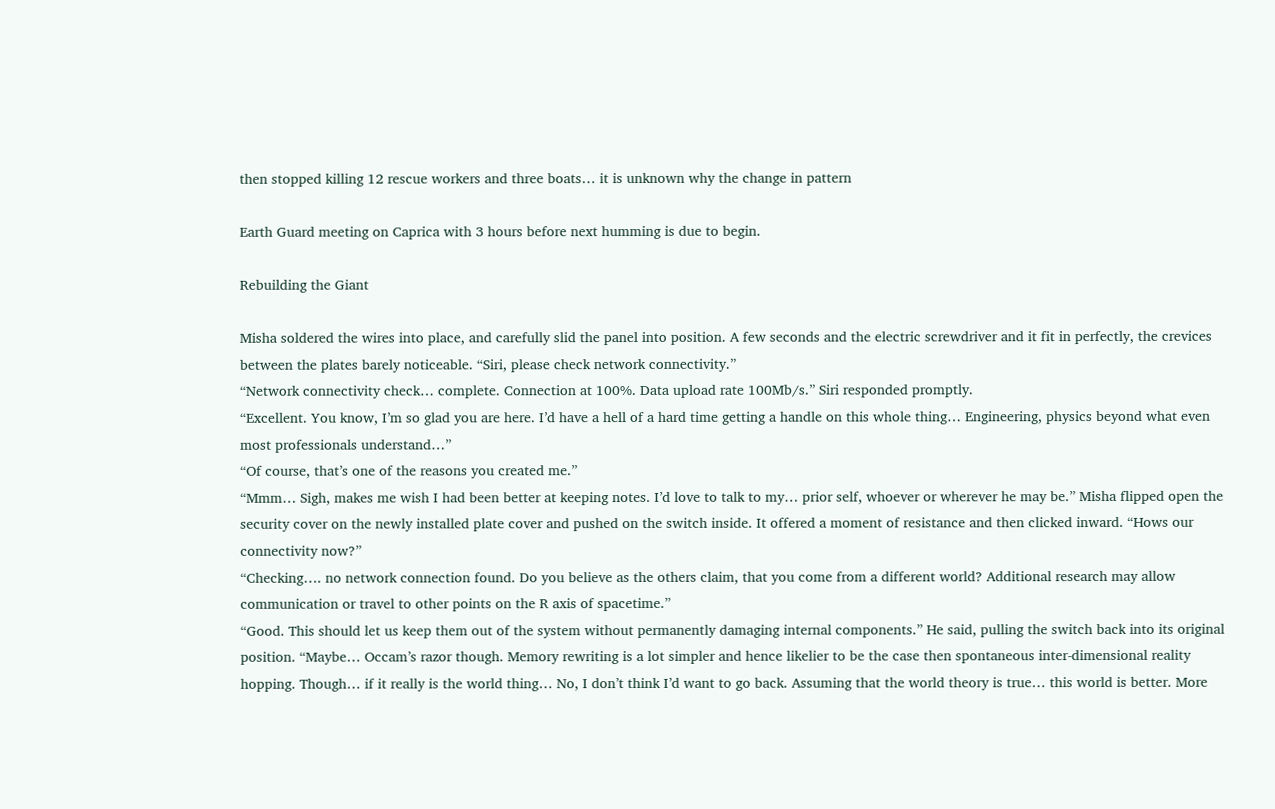then stopped killing 12 rescue workers and three boats… it is unknown why the change in pattern

Earth Guard meeting on Caprica with 3 hours before next humming is due to begin.

Rebuilding the Giant

Misha soldered the wires into place, and carefully slid the panel into position. A few seconds and the electric screwdriver and it fit in perfectly, the crevices between the plates barely noticeable. “Siri, please check network connectivity.”
“Network connectivity check… complete. Connection at 100%. Data upload rate 100Mb/s.” Siri responded promptly.
“Excellent. You know, I’m so glad you are here. I’d have a hell of a hard time getting a handle on this whole thing… Engineering, physics beyond what even most professionals understand…”
“Of course, that’s one of the reasons you created me.”
“Mmm… Sigh, makes me wish I had been better at keeping notes. I’d love to talk to my… prior self, whoever or wherever he may be.” Misha flipped open the security cover on the newly installed plate cover and pushed on the switch inside. It offered a moment of resistance and then clicked inward. “Hows our connectivity now?”
“Checking…. no network connection found. Do you believe as the others claim, that you come from a different world? Additional research may allow communication or travel to other points on the R axis of spacetime.”
“Good. This should let us keep them out of the system without permanently damaging internal components.” He said, pulling the switch back into its original position. “Maybe… Occam’s razor though. Memory rewriting is a lot simpler and hence likelier to be the case then spontaneous inter-dimensional reality hopping. Though… if it really is the world thing… No, I don’t think I’d want to go back. Assuming that the world theory is true… this world is better. More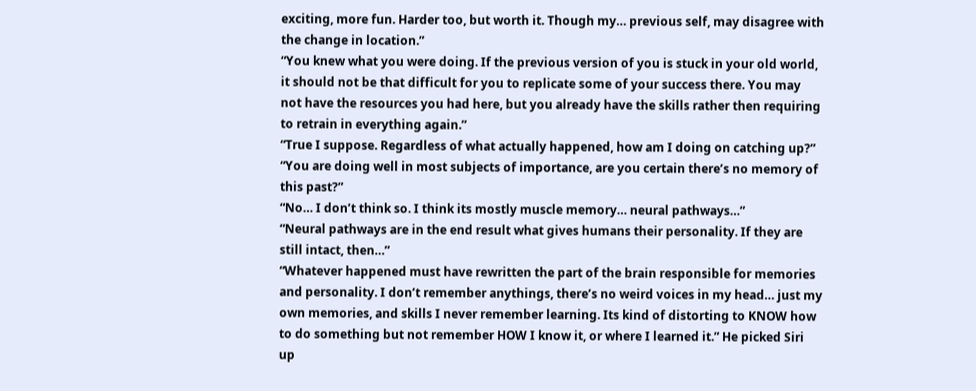exciting, more fun. Harder too, but worth it. Though my… previous self, may disagree with the change in location.”
“You knew what you were doing. If the previous version of you is stuck in your old world, it should not be that difficult for you to replicate some of your success there. You may not have the resources you had here, but you already have the skills rather then requiring to retrain in everything again.”
“True I suppose. Regardless of what actually happened, how am I doing on catching up?”
“You are doing well in most subjects of importance, are you certain there’s no memory of this past?”
“No… I don’t think so. I think its mostly muscle memory… neural pathways…”
“Neural pathways are in the end result what gives humans their personality. If they are still intact, then…”
“Whatever happened must have rewritten the part of the brain responsible for memories and personality. I don’t remember anythings, there’s no weird voices in my head… just my own memories, and skills I never remember learning. Its kind of distorting to KNOW how to do something but not remember HOW I know it, or where I learned it.” He picked Siri up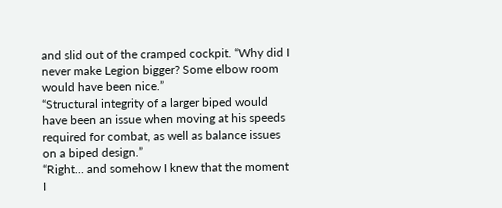and slid out of the cramped cockpit. “Why did I never make Legion bigger? Some elbow room would have been nice.”
“Structural integrity of a larger biped would have been an issue when moving at his speeds required for combat, as well as balance issues on a biped design.”
“Right… and somehow I knew that the moment I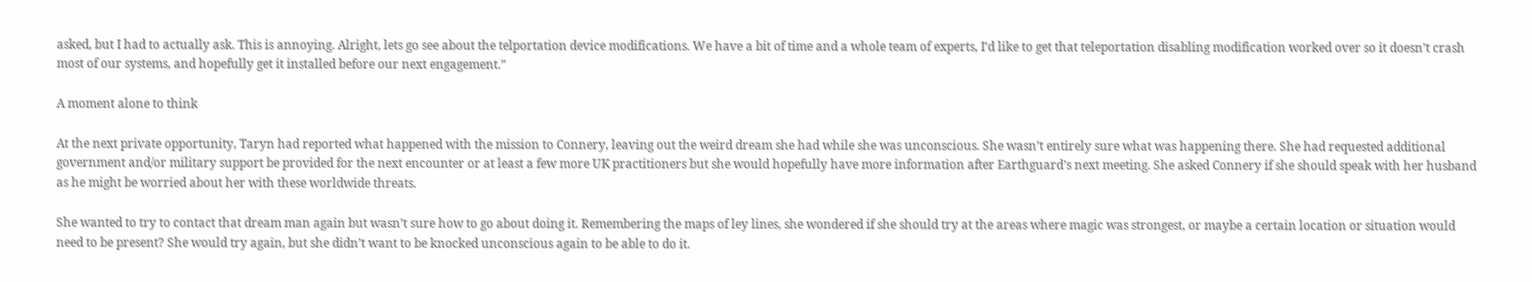asked, but I had to actually ask. This is annoying. Alright, lets go see about the telportation device modifications. We have a bit of time and a whole team of experts, I’d like to get that teleportation disabling modification worked over so it doesn’t crash most of our systems, and hopefully get it installed before our next engagement.”

A moment alone to think

At the next private opportunity, Taryn had reported what happened with the mission to Connery, leaving out the weird dream she had while she was unconscious. She wasn’t entirely sure what was happening there. She had requested additional government and/or military support be provided for the next encounter or at least a few more UK practitioners but she would hopefully have more information after Earthguard’s next meeting. She asked Connery if she should speak with her husband as he might be worried about her with these worldwide threats.

She wanted to try to contact that dream man again but wasn’t sure how to go about doing it. Remembering the maps of ley lines, she wondered if she should try at the areas where magic was strongest, or maybe a certain location or situation would need to be present? She would try again, but she didn’t want to be knocked unconscious again to be able to do it.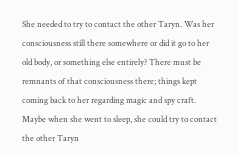She needed to try to contact the other Taryn. Was her consciousness still there somewhere or did it go to her old body, or something else entirely? There must be remnants of that consciousness there; things kept coming back to her regarding magic and spy craft. Maybe when she went to sleep, she could try to contact the other Taryn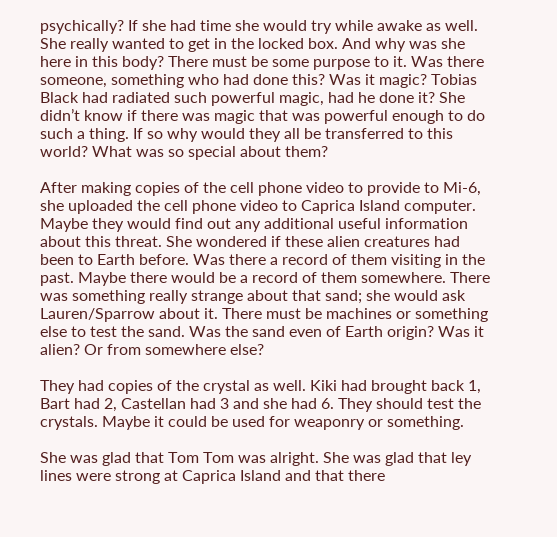psychically? If she had time she would try while awake as well. She really wanted to get in the locked box. And why was she here in this body? There must be some purpose to it. Was there someone, something who had done this? Was it magic? Tobias Black had radiated such powerful magic, had he done it? She didn’t know if there was magic that was powerful enough to do such a thing. If so why would they all be transferred to this world? What was so special about them?

After making copies of the cell phone video to provide to Mi-6, she uploaded the cell phone video to Caprica Island computer. Maybe they would find out any additional useful information about this threat. She wondered if these alien creatures had been to Earth before. Was there a record of them visiting in the past. Maybe there would be a record of them somewhere. There was something really strange about that sand; she would ask Lauren/Sparrow about it. There must be machines or something else to test the sand. Was the sand even of Earth origin? Was it alien? Or from somewhere else?

They had copies of the crystal as well. Kiki had brought back 1, Bart had 2, Castellan had 3 and she had 6. They should test the crystals. Maybe it could be used for weaponry or something.

She was glad that Tom Tom was alright. She was glad that ley lines were strong at Caprica Island and that there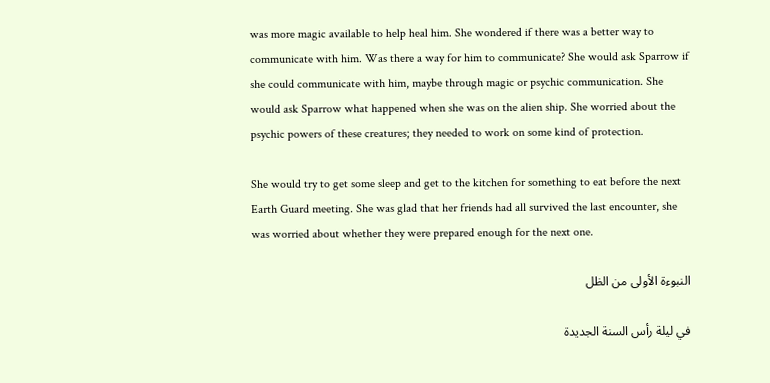was more magic available to help heal him. She wondered if there was a better way to communicate with him. Was there a way for him to communicate? She would ask Sparrow if she could communicate with him, maybe through magic or psychic communication. She would ask Sparrow what happened when she was on the alien ship. She worried about the psychic powers of these creatures; they needed to work on some kind of protection.

She would try to get some sleep and get to the kitchen for something to eat before the next Earth Guard meeting. She was glad that her friends had all survived the last encounter, she was worried about whether they were prepared enough for the next one.

النبوءة الأولى من الظل

في ليلة رأس السنة الجديدة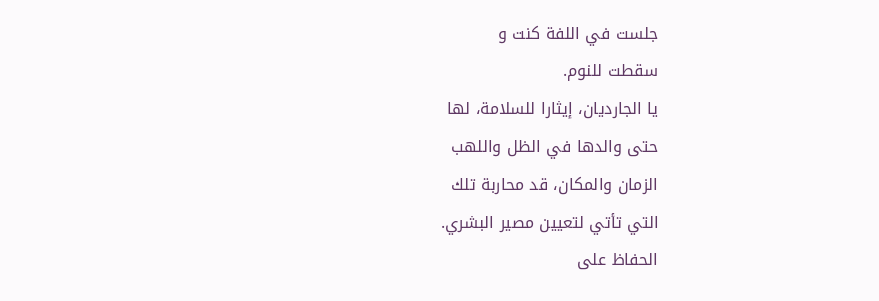جلست في اللفة كنت و
سقطت للنوم.
يا الجارديان، إيثارا للسلامة، لها
حتى والدها في الظل واللهب
الزمان والمكان، قد محاربة تلك
التي تأتي لتعيين مصير البشري.
الحفاظ على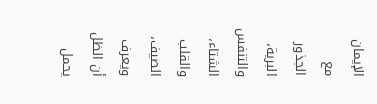الإيمان مع الجذور البرية، والتنفس الشتاء، والقلب الصيف،
ويعرف أن الظل يحمل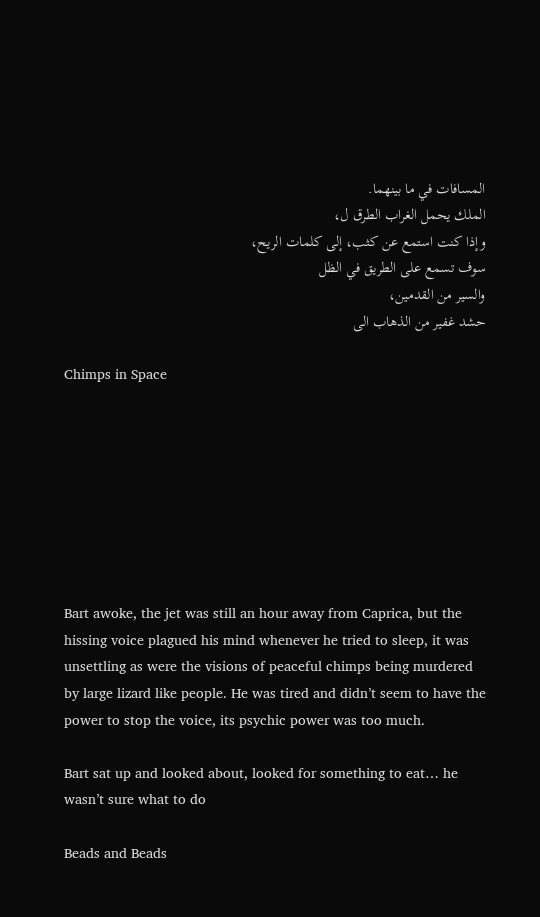المسافات في ما بينهما.
الملك يحمل الغراب الطرق ل،
وإذا كنت استمع عن كثب، إلى كلمات الريح،
سوف تسمع على الطريق في الظل
والسير من القدمين،
حشد غفير من الذهاب الى

Chimps in Space








Bart awoke, the jet was still an hour away from Caprica, but the hissing voice plagued his mind whenever he tried to sleep, it was unsettling as were the visions of peaceful chimps being murdered by large lizard like people. He was tired and didn’t seem to have the power to stop the voice, its psychic power was too much.

Bart sat up and looked about, looked for something to eat… he wasn’t sure what to do

Beads and Beads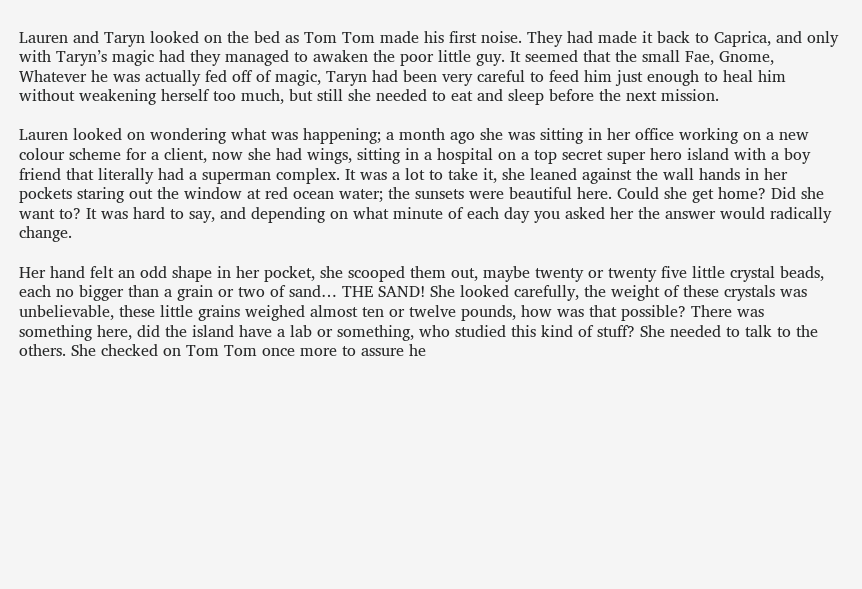Lauren and Taryn looked on the bed as Tom Tom made his first noise. They had made it back to Caprica, and only with Taryn’s magic had they managed to awaken the poor little guy. It seemed that the small Fae, Gnome, Whatever he was actually fed off of magic, Taryn had been very careful to feed him just enough to heal him without weakening herself too much, but still she needed to eat and sleep before the next mission.

Lauren looked on wondering what was happening; a month ago she was sitting in her office working on a new colour scheme for a client, now she had wings, sitting in a hospital on a top secret super hero island with a boy friend that literally had a superman complex. It was a lot to take it, she leaned against the wall hands in her pockets staring out the window at red ocean water; the sunsets were beautiful here. Could she get home? Did she want to? It was hard to say, and depending on what minute of each day you asked her the answer would radically change.

Her hand felt an odd shape in her pocket, she scooped them out, maybe twenty or twenty five little crystal beads, each no bigger than a grain or two of sand… THE SAND! She looked carefully, the weight of these crystals was unbelievable, these little grains weighed almost ten or twelve pounds, how was that possible? There was something here, did the island have a lab or something, who studied this kind of stuff? She needed to talk to the others. She checked on Tom Tom once more to assure he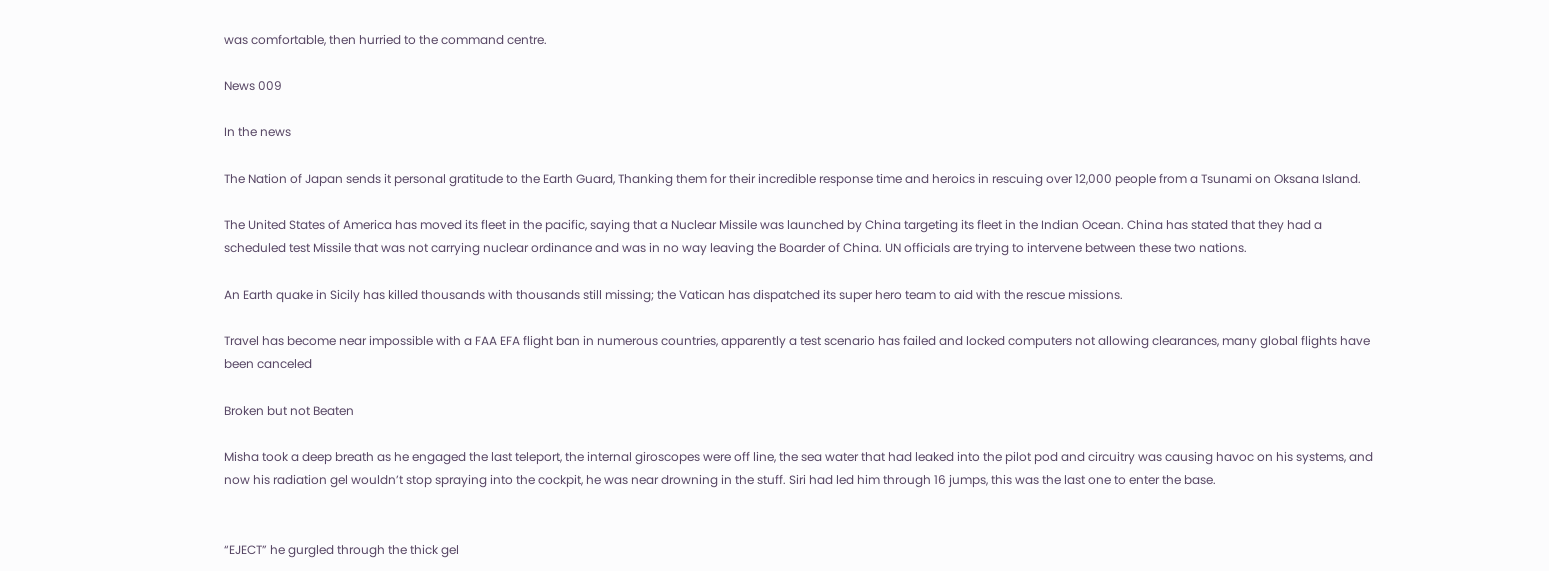was comfortable, then hurried to the command centre.

News 009

In the news

The Nation of Japan sends it personal gratitude to the Earth Guard, Thanking them for their incredible response time and heroics in rescuing over 12,000 people from a Tsunami on Oksana Island.

The United States of America has moved its fleet in the pacific, saying that a Nuclear Missile was launched by China targeting its fleet in the Indian Ocean. China has stated that they had a scheduled test Missile that was not carrying nuclear ordinance and was in no way leaving the Boarder of China. UN officials are trying to intervene between these two nations.

An Earth quake in Sicily has killed thousands with thousands still missing; the Vatican has dispatched its super hero team to aid with the rescue missions.

Travel has become near impossible with a FAA EFA flight ban in numerous countries, apparently a test scenario has failed and locked computers not allowing clearances, many global flights have been canceled

Broken but not Beaten

Misha took a deep breath as he engaged the last teleport, the internal giroscopes were off line, the sea water that had leaked into the pilot pod and circuitry was causing havoc on his systems, and now his radiation gel wouldn’t stop spraying into the cockpit, he was near drowning in the stuff. Siri had led him through 16 jumps, this was the last one to enter the base.


“EJECT” he gurgled through the thick gel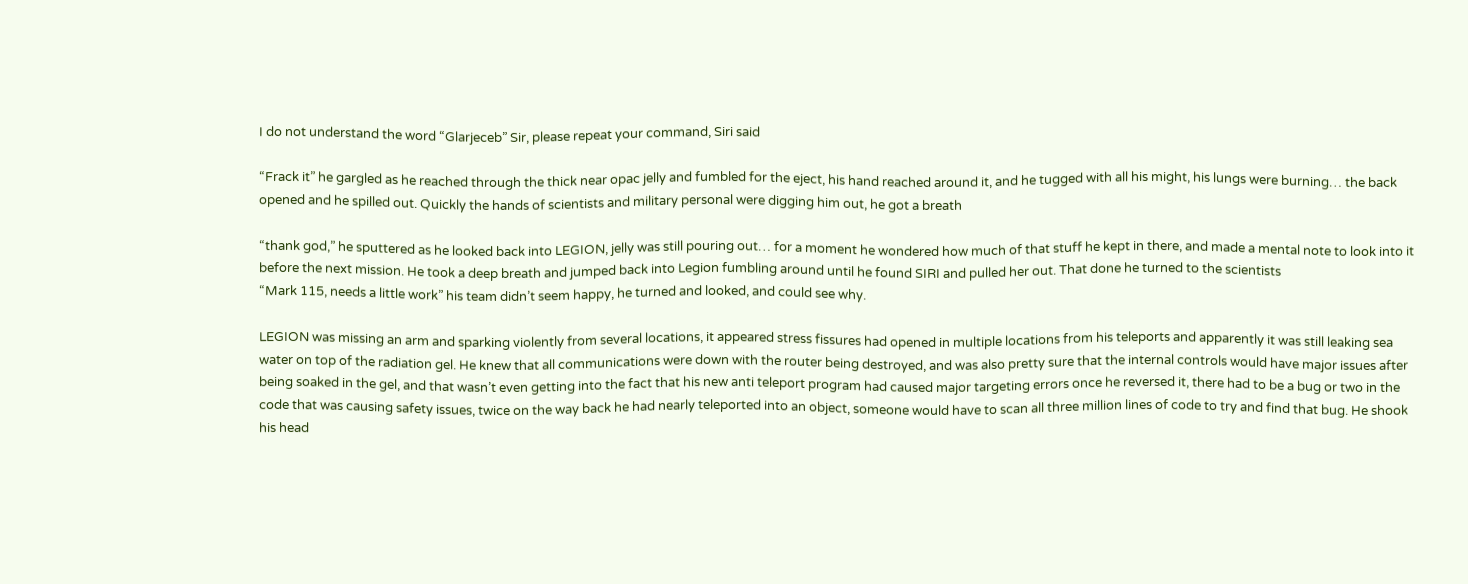I do not understand the word “Glarjeceb” Sir, please repeat your command, Siri said

“Frack it” he gargled as he reached through the thick near opac jelly and fumbled for the eject, his hand reached around it, and he tugged with all his might, his lungs were burning… the back opened and he spilled out. Quickly the hands of scientists and military personal were digging him out, he got a breath

“thank god,” he sputtered as he looked back into LEGION, jelly was still pouring out… for a moment he wondered how much of that stuff he kept in there, and made a mental note to look into it before the next mission. He took a deep breath and jumped back into Legion fumbling around until he found SIRI and pulled her out. That done he turned to the scientists
“Mark 115, needs a little work” his team didn’t seem happy, he turned and looked, and could see why.

LEGION was missing an arm and sparking violently from several locations, it appeared stress fissures had opened in multiple locations from his teleports and apparently it was still leaking sea water on top of the radiation gel. He knew that all communications were down with the router being destroyed, and was also pretty sure that the internal controls would have major issues after being soaked in the gel, and that wasn’t even getting into the fact that his new anti teleport program had caused major targeting errors once he reversed it, there had to be a bug or two in the code that was causing safety issues, twice on the way back he had nearly teleported into an object, someone would have to scan all three million lines of code to try and find that bug. He shook his head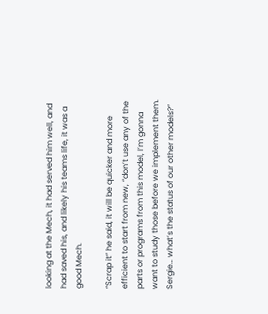looking at the Mech, it had served him well, and had saved his, and likely his teams life, it was a good Mech.

“Scrap it” he said, it will be quicker and more efficient to start from new, “don’t use any of the parts or programs from this model, I’m gonna want to study those before we implement them. Sergie… what’s the status of our other models?”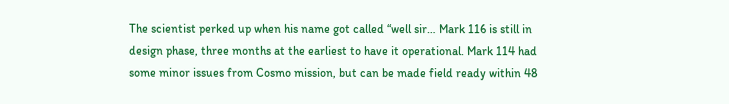The scientist perked up when his name got called “well sir… Mark 116 is still in design phase, three months at the earliest to have it operational. Mark 114 had some minor issues from Cosmo mission, but can be made field ready within 48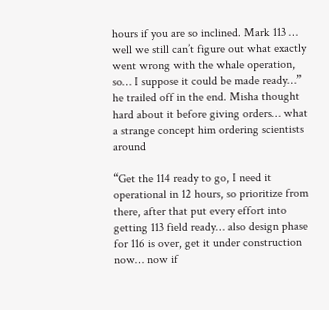hours if you are so inclined. Mark 113 … well we still can’t figure out what exactly went wrong with the whale operation, so… I suppose it could be made ready…” he trailed off in the end. Misha thought hard about it before giving orders… what a strange concept him ordering scientists around

“Get the 114 ready to go, I need it operational in 12 hours, so prioritize from there, after that put every effort into getting 113 field ready… also design phase for 116 is over, get it under construction now… now if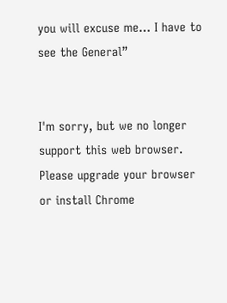you will excuse me… I have to see the General”


I'm sorry, but we no longer support this web browser. Please upgrade your browser or install Chrome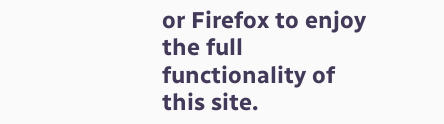or Firefox to enjoy the full functionality of this site.